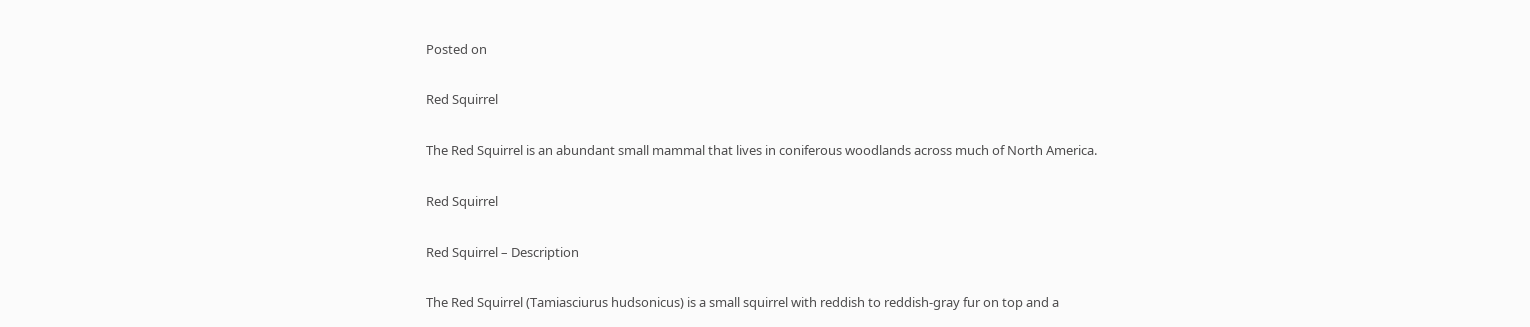Posted on

Red Squirrel

The Red Squirrel is an abundant small mammal that lives in coniferous woodlands across much of North America.

Red Squirrel

Red Squirrel – Description

The Red Squirrel (Tamiasciurus hudsonicus) is a small squirrel with reddish to reddish-gray fur on top and a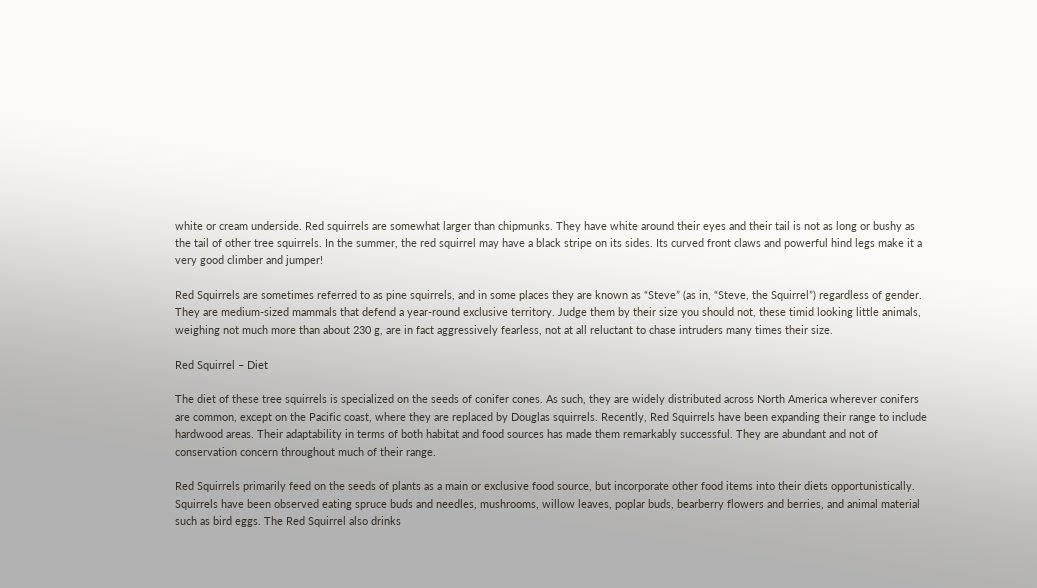white or cream underside. Red squirrels are somewhat larger than chipmunks. They have white around their eyes and their tail is not as long or bushy as the tail of other tree squirrels. In the summer, the red squirrel may have a black stripe on its sides. Its curved front claws and powerful hind legs make it a very good climber and jumper!

Red Squirrels are sometimes referred to as pine squirrels, and in some places they are known as “Steve” (as in, “Steve, the Squirrel”) regardless of gender. They are medium-sized mammals that defend a year-round exclusive territory. Judge them by their size you should not, these timid looking little animals, weighing not much more than about 230 g, are in fact aggressively fearless, not at all reluctant to chase intruders many times their size.

Red Squirrel – Diet

The diet of these tree squirrels is specialized on the seeds of conifer cones. As such, they are widely distributed across North America wherever conifers are common, except on the Pacific coast, where they are replaced by Douglas squirrels. Recently, Red Squirrels have been expanding their range to include hardwood areas. Their adaptability in terms of both habitat and food sources has made them remarkably successful. They are abundant and not of conservation concern throughout much of their range.

Red Squirrels primarily feed on the seeds of plants as a main or exclusive food source, but incorporate other food items into their diets opportunistically. Squirrels have been observed eating spruce buds and needles, mushrooms, willow leaves, poplar buds, bearberry flowers and berries, and animal material such as bird eggs. The Red Squirrel also drinks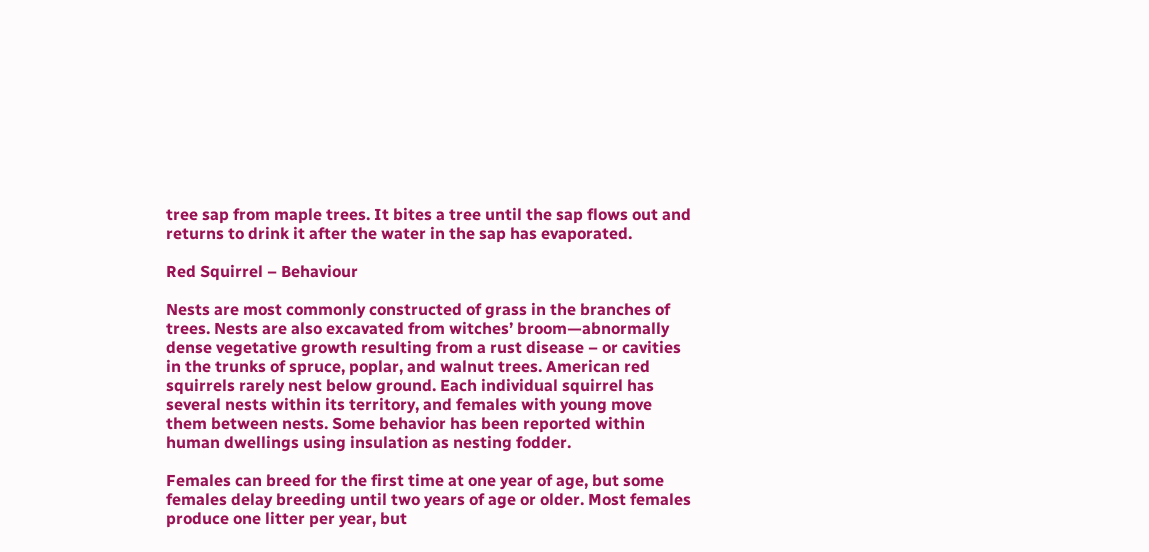tree sap from maple trees. It bites a tree until the sap flows out and returns to drink it after the water in the sap has evaporated.

Red Squirrel – Behaviour

Nests are most commonly constructed of grass in the branches of trees. Nests are also excavated from witches’ broom—abnormally dense vegetative growth resulting from a rust disease – or cavities in the trunks of spruce, poplar, and walnut trees. American red squirrels rarely nest below ground. Each individual squirrel has several nests within its territory, and females with young move them between nests. Some behavior has been reported within human dwellings using insulation as nesting fodder.

Females can breed for the first time at one year of age, but some females delay breeding until two years of age or older. Most females produce one litter per year, but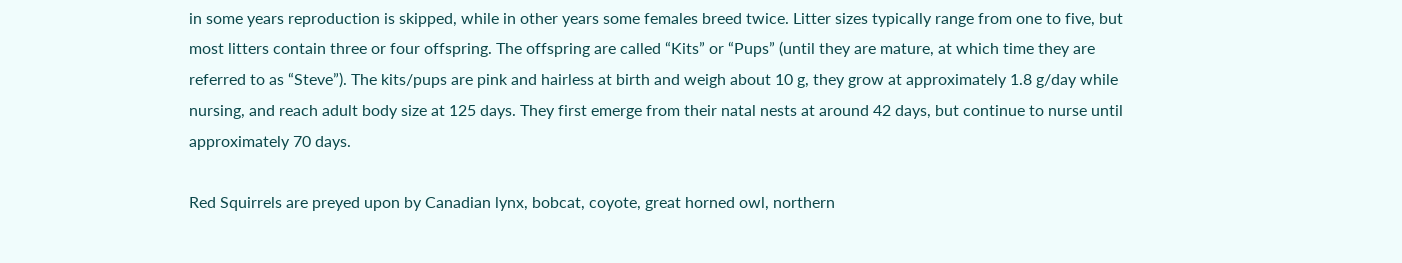in some years reproduction is skipped, while in other years some females breed twice. Litter sizes typically range from one to five, but most litters contain three or four offspring. The offspring are called “Kits” or “Pups” (until they are mature, at which time they are referred to as “Steve”). The kits/pups are pink and hairless at birth and weigh about 10 g, they grow at approximately 1.8 g/day while nursing, and reach adult body size at 125 days. They first emerge from their natal nests at around 42 days, but continue to nurse until approximately 70 days.

Red Squirrels are preyed upon by Canadian lynx, bobcat, coyote, great horned owl, northern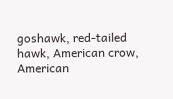goshawk, red-tailed hawk, American crow, American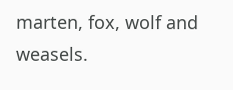marten, fox, wolf and weasels.